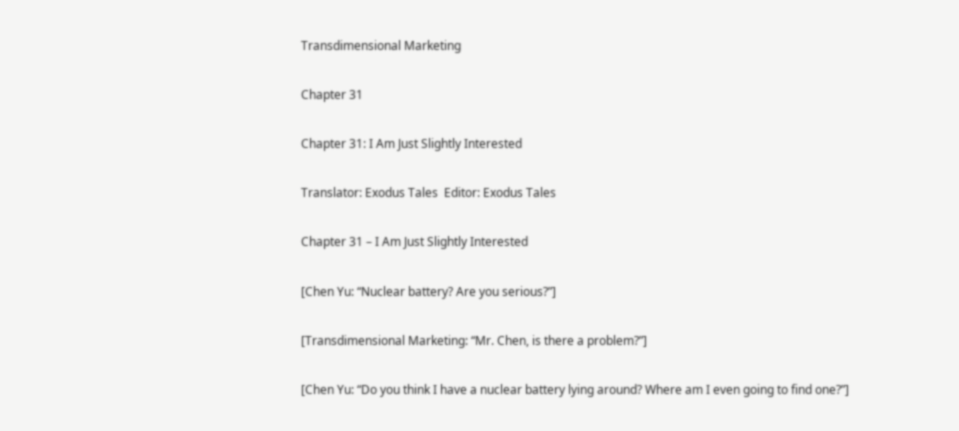Transdimensional Marketing

Chapter 31

Chapter 31: I Am Just Slightly Interested

Translator: Exodus Tales  Editor: Exodus Tales

Chapter 31 – I Am Just Slightly Interested

[Chen Yu: “Nuclear battery? Are you serious?”]

[Transdimensional Marketing: “Mr. Chen, is there a problem?”]

[Chen Yu: “Do you think I have a nuclear battery lying around? Where am I even going to find one?”]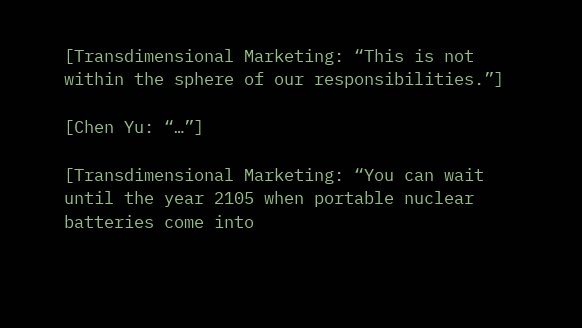[Transdimensional Marketing: “This is not within the sphere of our responsibilities.”]

[Chen Yu: “…”]

[Transdimensional Marketing: “You can wait until the year 2105 when portable nuclear batteries come into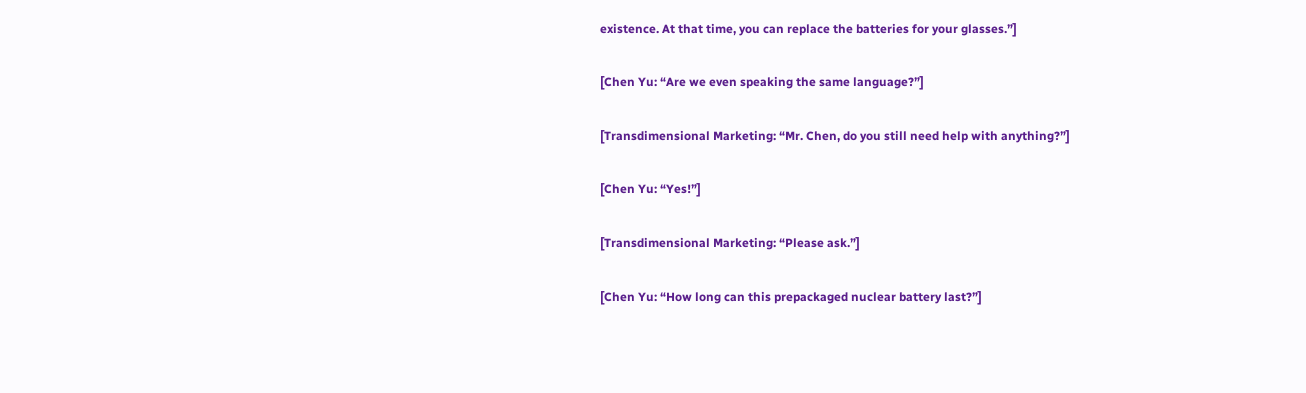existence. At that time, you can replace the batteries for your glasses.”]

[Chen Yu: “Are we even speaking the same language?”]

[Transdimensional Marketing: “Mr. Chen, do you still need help with anything?”]

[Chen Yu: “Yes!”]

[Transdimensional Marketing: “Please ask.”]

[Chen Yu: “How long can this prepackaged nuclear battery last?”]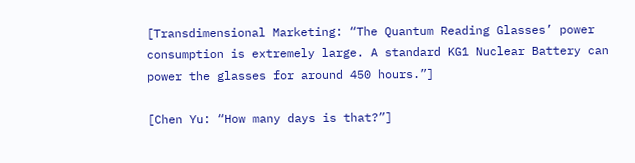[Transdimensional Marketing: “The Quantum Reading Glasses’ power consumption is extremely large. A standard KG1 Nuclear Battery can power the glasses for around 450 hours.”]

[Chen Yu: “How many days is that?”]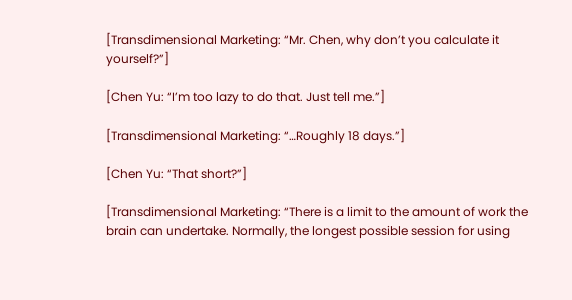[Transdimensional Marketing: “Mr. Chen, why don’t you calculate it yourself?”]

[Chen Yu: “I’m too lazy to do that. Just tell me.”]

[Transdimensional Marketing: “…Roughly 18 days.”]

[Chen Yu: “That short?”]

[Transdimensional Marketing: “There is a limit to the amount of work the brain can undertake. Normally, the longest possible session for using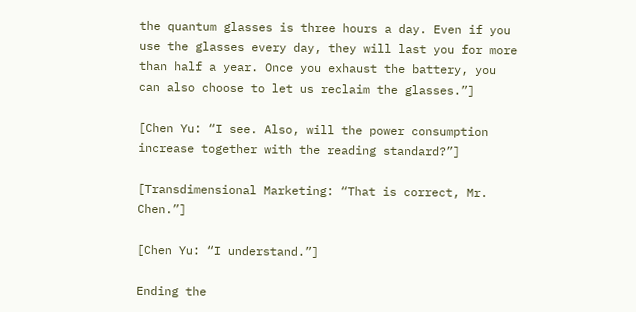the quantum glasses is three hours a day. Even if you use the glasses every day, they will last you for more than half a year. Once you exhaust the battery, you can also choose to let us reclaim the glasses.”]

[Chen Yu: “I see. Also, will the power consumption increase together with the reading standard?”]

[Transdimensional Marketing: “That is correct, Mr. Chen.”]

[Chen Yu: “I understand.”]

Ending the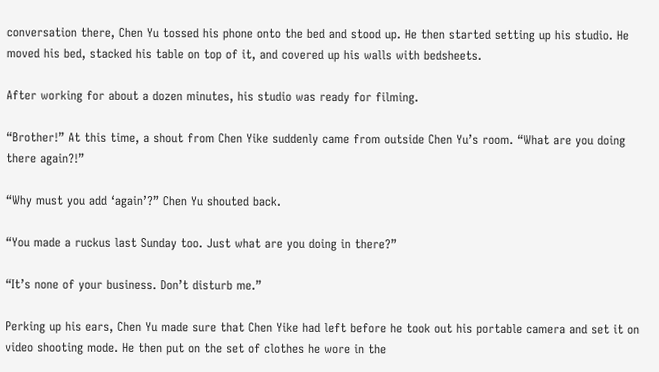conversation there, Chen Yu tossed his phone onto the bed and stood up. He then started setting up his studio. He moved his bed, stacked his table on top of it, and covered up his walls with bedsheets.

After working for about a dozen minutes, his studio was ready for filming.

“Brother!” At this time, a shout from Chen Yike suddenly came from outside Chen Yu’s room. “What are you doing there again?!”

“Why must you add ‘again’?” Chen Yu shouted back.

“You made a ruckus last Sunday too. Just what are you doing in there?”

“It’s none of your business. Don’t disturb me.”

Perking up his ears, Chen Yu made sure that Chen Yike had left before he took out his portable camera and set it on video shooting mode. He then put on the set of clothes he wore in the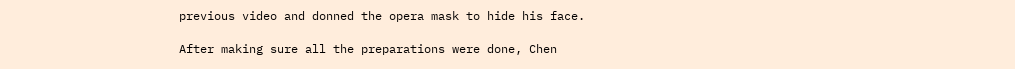previous video and donned the opera mask to hide his face.

After making sure all the preparations were done, Chen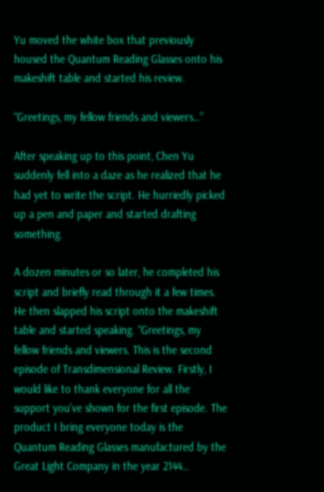Yu moved the white box that previously housed the Quantum Reading Glasses onto his makeshift table and started his review.

“Greetings, my fellow friends and viewers…”

After speaking up to this point, Chen Yu suddenly fell into a daze as he realized that he had yet to write the script. He hurriedly picked up a pen and paper and started drafting something.

A dozen minutes or so later, he completed his script and briefly read through it a few times. He then slapped his script onto the makeshift table and started speaking. “Greetings, my fellow friends and viewers. This is the second episode of Transdimensional Review. Firstly, I would like to thank everyone for all the support you’ve shown for the first episode. The product I bring everyone today is the Quantum Reading Glasses manufactured by the Great Light Company in the year 2144…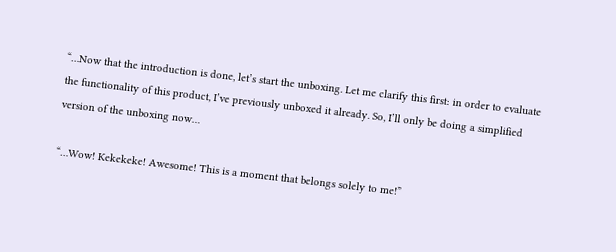“…Now that the introduction is done, let’s start the unboxing. Let me clarify this first: in order to evaluate the functionality of this product, I’ve previously unboxed it already. So, I’ll only be doing a simplified version of the unboxing now…

“…Wow! Kekekeke! Awesome! This is a moment that belongs solely to me!”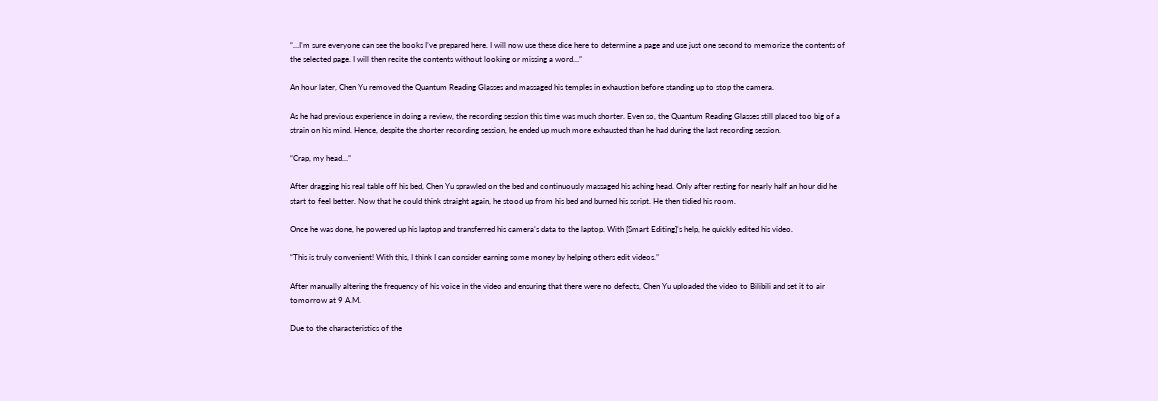“…I’m sure everyone can see the books I’ve prepared here. I will now use these dice here to determine a page and use just one second to memorize the contents of the selected page. I will then recite the contents without looking or missing a word…”

An hour later, Chen Yu removed the Quantum Reading Glasses and massaged his temples in exhaustion before standing up to stop the camera.

As he had previous experience in doing a review, the recording session this time was much shorter. Even so, the Quantum Reading Glasses still placed too big of a strain on his mind. Hence, despite the shorter recording session, he ended up much more exhausted than he had during the last recording session.

“Crap, my head…”

After dragging his real table off his bed, Chen Yu sprawled on the bed and continuously massaged his aching head. Only after resting for nearly half an hour did he start to feel better. Now that he could think straight again, he stood up from his bed and burned his script. He then tidied his room.

Once he was done, he powered up his laptop and transferred his camera’s data to the laptop. With [Smart Editing]’s help, he quickly edited his video.

“This is truly convenient! With this, I think I can consider earning some money by helping others edit videos.”

After manually altering the frequency of his voice in the video and ensuring that there were no defects, Chen Yu uploaded the video to Bilibili and set it to air tomorrow at 9 A.M.

Due to the characteristics of the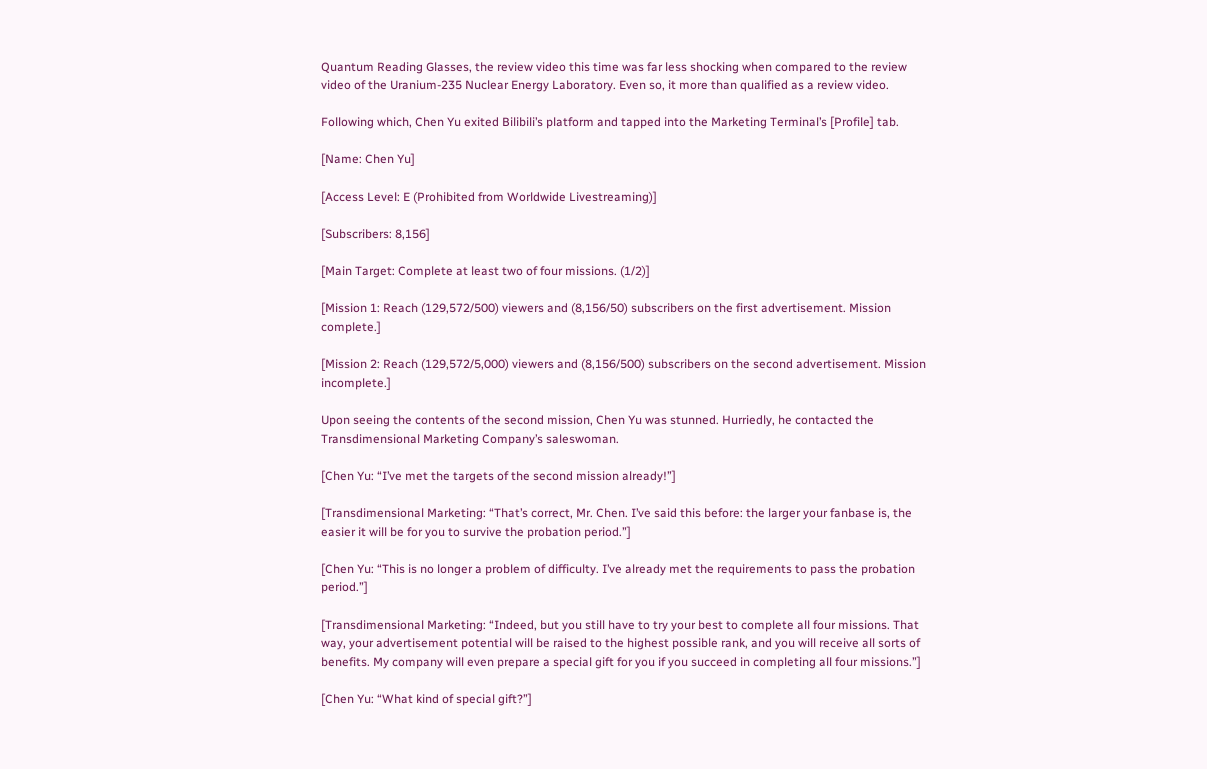Quantum Reading Glasses, the review video this time was far less shocking when compared to the review video of the Uranium-235 Nuclear Energy Laboratory. Even so, it more than qualified as a review video.

Following which, Chen Yu exited Bilibili’s platform and tapped into the Marketing Terminal’s [Profile] tab.

[Name: Chen Yu]

[Access Level: E (Prohibited from Worldwide Livestreaming)]

[Subscribers: 8,156]

[Main Target: Complete at least two of four missions. (1/2)]

[Mission 1: Reach (129,572/500) viewers and (8,156/50) subscribers on the first advertisement. Mission complete.]

[Mission 2: Reach (129,572/5,000) viewers and (8,156/500) subscribers on the second advertisement. Mission incomplete.]

Upon seeing the contents of the second mission, Chen Yu was stunned. Hurriedly, he contacted the Transdimensional Marketing Company’s saleswoman.

[Chen Yu: “I’ve met the targets of the second mission already!”]

[Transdimensional Marketing: “That’s correct, Mr. Chen. I’ve said this before: the larger your fanbase is, the easier it will be for you to survive the probation period.”]

[Chen Yu: “This is no longer a problem of difficulty. I’ve already met the requirements to pass the probation period.”]

[Transdimensional Marketing: “Indeed, but you still have to try your best to complete all four missions. That way, your advertisement potential will be raised to the highest possible rank, and you will receive all sorts of benefits. My company will even prepare a special gift for you if you succeed in completing all four missions.”]

[Chen Yu: “What kind of special gift?”]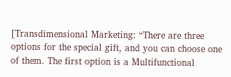[Transdimensional Marketing: “There are three options for the special gift, and you can choose one of them. The first option is a Multifunctional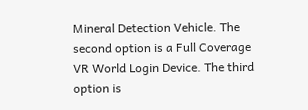Mineral Detection Vehicle. The second option is a Full Coverage VR World Login Device. The third option is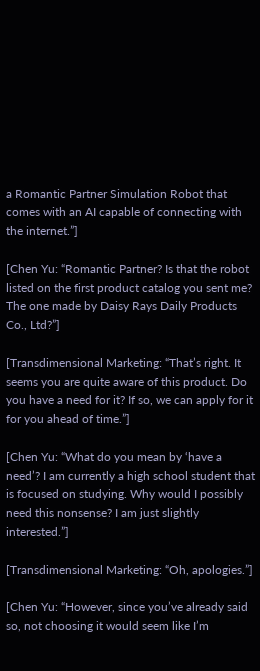a Romantic Partner Simulation Robot that comes with an AI capable of connecting with the internet.”]

[Chen Yu: “Romantic Partner? Is that the robot listed on the first product catalog you sent me? The one made by Daisy Rays Daily Products Co., Ltd?”]

[Transdimensional Marketing: “That’s right. It seems you are quite aware of this product. Do you have a need for it? If so, we can apply for it for you ahead of time.”]

[Chen Yu: “What do you mean by ‘have a need’? I am currently a high school student that is focused on studying. Why would I possibly need this nonsense? I am just slightly interested.”]

[Transdimensional Marketing: “Oh, apologies.”]

[Chen Yu: “However, since you’ve already said so, not choosing it would seem like I’m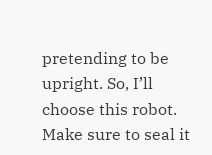pretending to be upright. So, I’ll choose this robot. Make sure to seal it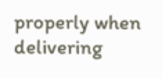properly when delivering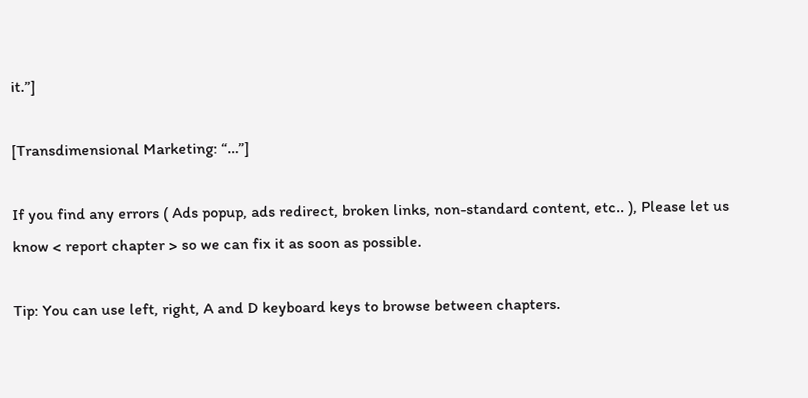it.”]

[Transdimensional Marketing: “…”]

If you find any errors ( Ads popup, ads redirect, broken links, non-standard content, etc.. ), Please let us know < report chapter > so we can fix it as soon as possible.

Tip: You can use left, right, A and D keyboard keys to browse between chapters.